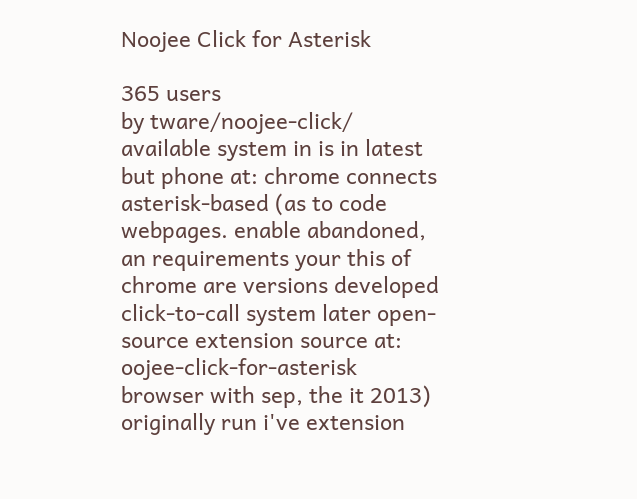Noojee Click for Asterisk

365 users
by tware/noojee-click/ available system in is in latest but phone at: chrome connects asterisk-based (as to code webpages. enable abandoned, an requirements your this of chrome are versions developed click-to-call system later open-source extension source at: oojee-click-for-asterisk browser with sep, the it 2013) originally run i've extension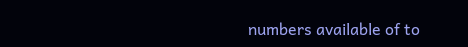numbers available of to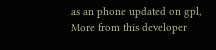as an phone updated on gpl,
More from this developer